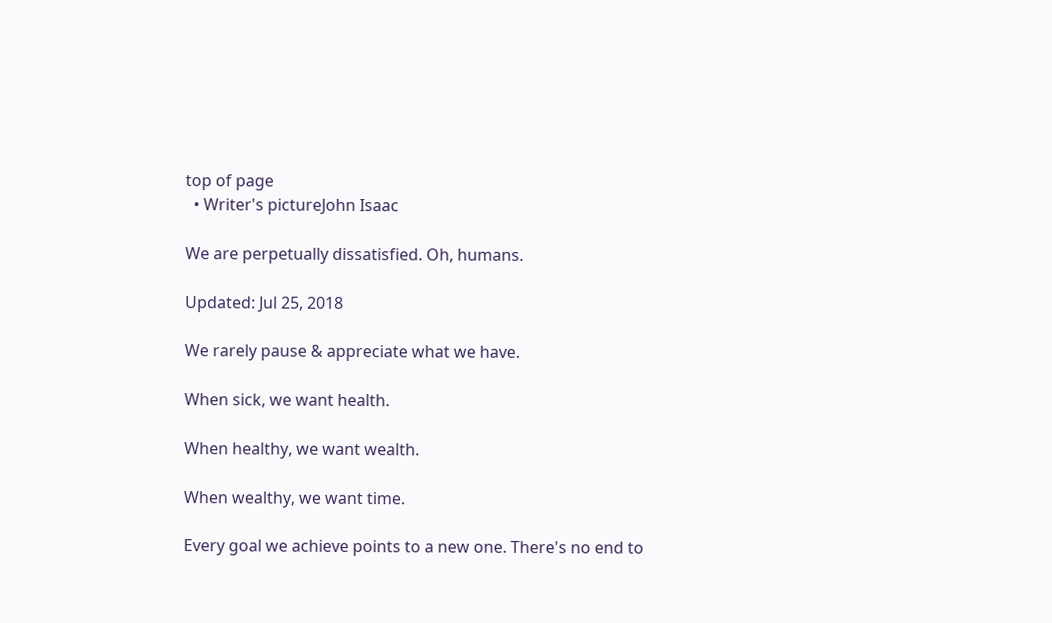top of page
  • Writer's pictureJohn Isaac

We are perpetually dissatisfied. Oh, humans.

Updated: Jul 25, 2018

We rarely pause & appreciate what we have.

When sick, we want health.

When healthy, we want wealth.

When wealthy, we want time.

Every goal we achieve points to a new one. There's no end to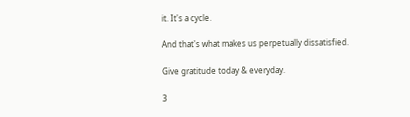it. It's a cycle.

And that's what makes us perpetually dissatisfied.

Give gratitude today & everyday.

3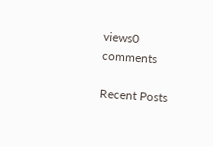views0 comments

Recent Posts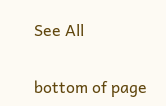See All


bottom of page